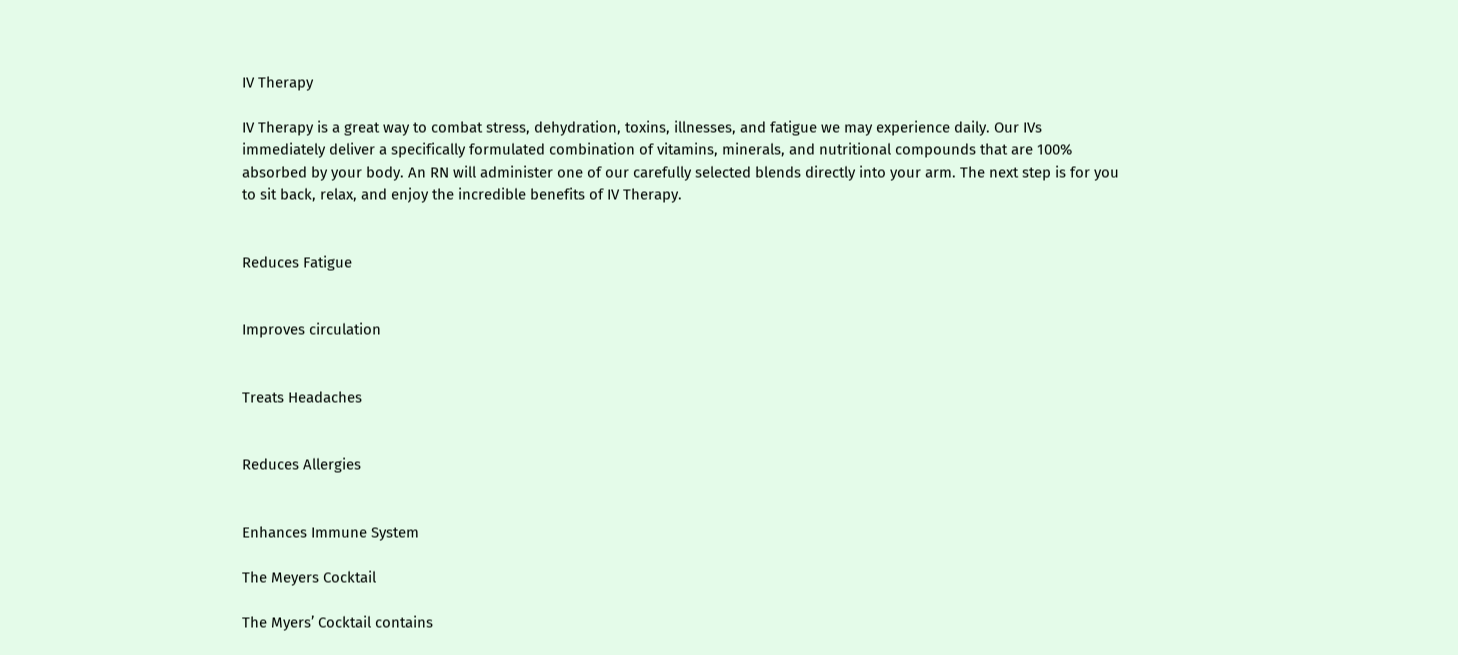IV Therapy

IV Therapy is a great way to combat stress, dehydration, toxins, illnesses, and fatigue we may experience daily. Our IVs immediately deliver a specifically formulated combination of vitamins, minerals, and nutritional compounds that are 100% absorbed by your body. An RN will administer one of our carefully selected blends directly into your arm. The next step is for you to sit back, relax, and enjoy the incredible benefits of IV Therapy.


Reduces Fatigue


Improves circulation


Treats Headaches


Reduces Allergies


Enhances Immune System

The Meyers Cocktail

The Myers’ Cocktail contains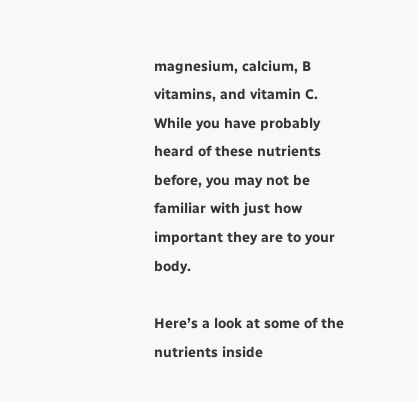magnesium, calcium, B vitamins, and vitamin C. While you have probably heard of these nutrients before, you may not be familiar with just how important they are to your body.

Here’s a look at some of the nutrients inside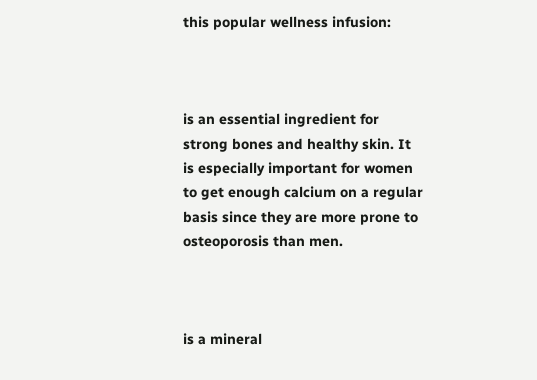this popular wellness infusion:



is an essential ingredient for strong bones and healthy skin. It is especially important for women to get enough calcium on a regular basis since they are more prone to osteoporosis than men.



is a mineral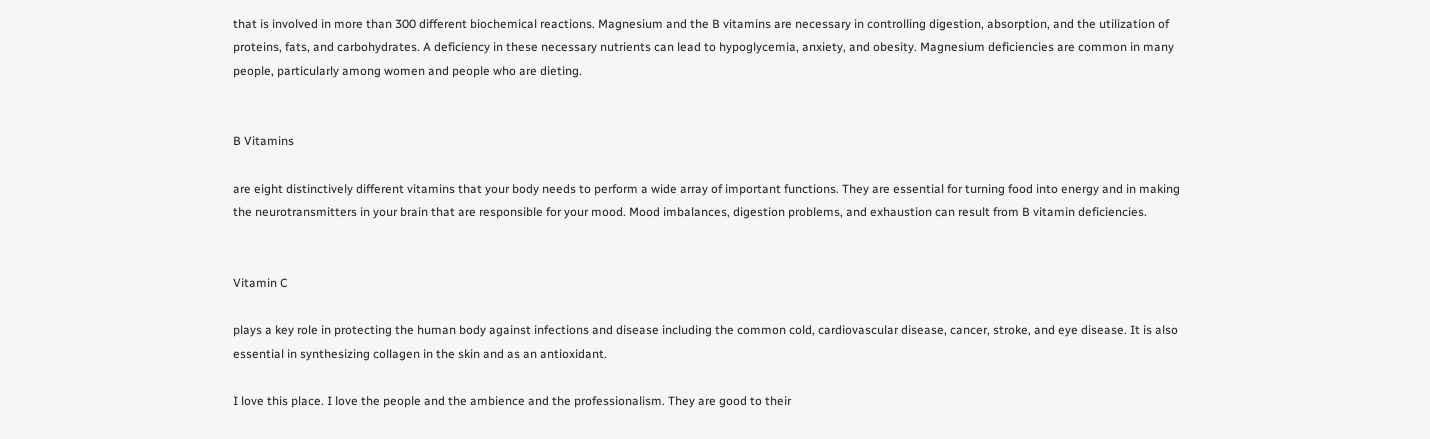that is involved in more than 300 different biochemical reactions. Magnesium and the B vitamins are necessary in controlling digestion, absorption, and the utilization of proteins, fats, and carbohydrates. A deficiency in these necessary nutrients can lead to hypoglycemia, anxiety, and obesity. Magnesium deficiencies are common in many people, particularly among women and people who are dieting.


B Vitamins

are eight distinctively different vitamins that your body needs to perform a wide array of important functions. They are essential for turning food into energy and in making the neurotransmitters in your brain that are responsible for your mood. Mood imbalances, digestion problems, and exhaustion can result from B vitamin deficiencies.


Vitamin C

plays a key role in protecting the human body against infections and disease including the common cold, cardiovascular disease, cancer, stroke, and eye disease. It is also essential in synthesizing collagen in the skin and as an antioxidant.

I love this place. I love the people and the ambience and the professionalism. They are good to their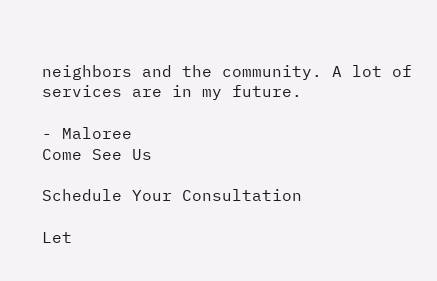neighbors and the community. A lot of services are in my future.

- Maloree
Come See Us

Schedule Your Consultation

Let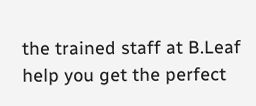the trained staff at B.Leaf help you get the perfect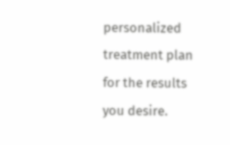personalized treatment plan for the results you desire.